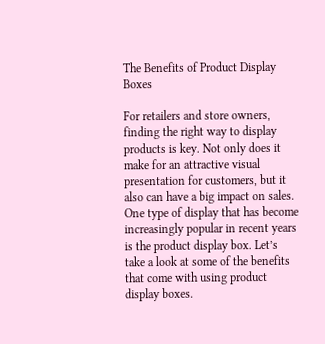The Benefits of Product Display Boxes

For retailers and store owners, finding the right way to display products is key. Not only does it make for an attractive visual presentation for customers, but it also can have a big impact on sales. One type of display that has become increasingly popular in recent years is the product display box. Let’s take a look at some of the benefits that come with using product display boxes.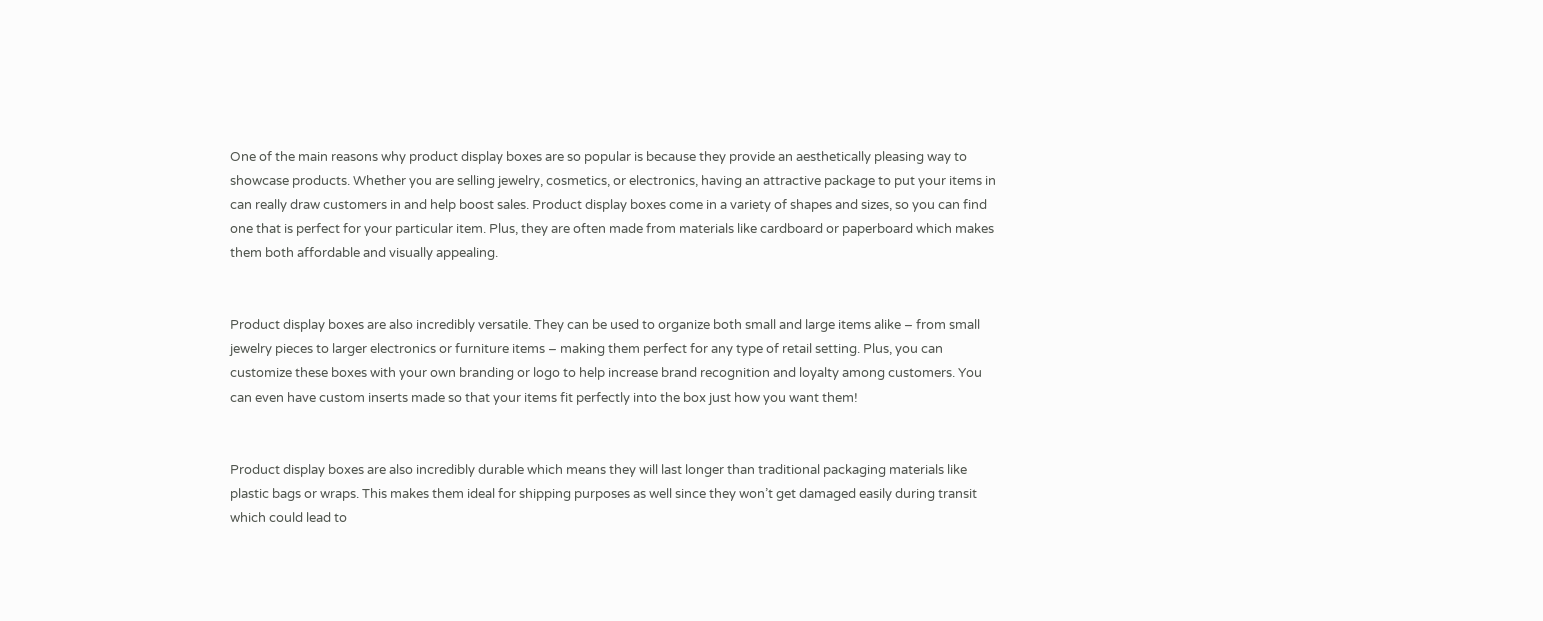One of the main reasons why product display boxes are so popular is because they provide an aesthetically pleasing way to showcase products. Whether you are selling jewelry, cosmetics, or electronics, having an attractive package to put your items in can really draw customers in and help boost sales. Product display boxes come in a variety of shapes and sizes, so you can find one that is perfect for your particular item. Plus, they are often made from materials like cardboard or paperboard which makes them both affordable and visually appealing.


Product display boxes are also incredibly versatile. They can be used to organize both small and large items alike – from small jewelry pieces to larger electronics or furniture items – making them perfect for any type of retail setting. Plus, you can customize these boxes with your own branding or logo to help increase brand recognition and loyalty among customers. You can even have custom inserts made so that your items fit perfectly into the box just how you want them!


Product display boxes are also incredibly durable which means they will last longer than traditional packaging materials like plastic bags or wraps. This makes them ideal for shipping purposes as well since they won’t get damaged easily during transit which could lead to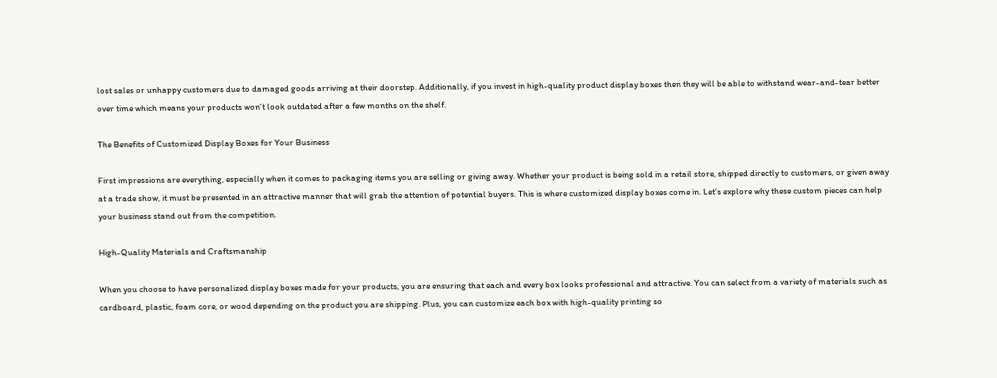lost sales or unhappy customers due to damaged goods arriving at their doorstep. Additionally, if you invest in high-quality product display boxes then they will be able to withstand wear-and-tear better over time which means your products won’t look outdated after a few months on the shelf.

The Benefits of Customized Display Boxes for Your Business

First impressions are everything, especially when it comes to packaging items you are selling or giving away. Whether your product is being sold in a retail store, shipped directly to customers, or given away at a trade show, it must be presented in an attractive manner that will grab the attention of potential buyers. This is where customized display boxes come in. Let’s explore why these custom pieces can help your business stand out from the competition.

High-Quality Materials and Craftsmanship

When you choose to have personalized display boxes made for your products, you are ensuring that each and every box looks professional and attractive. You can select from a variety of materials such as cardboard, plastic, foam core, or wood depending on the product you are shipping. Plus, you can customize each box with high-quality printing so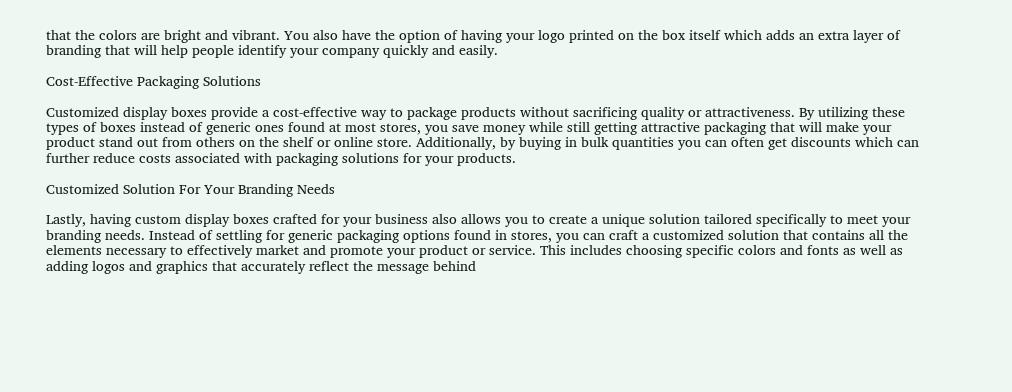that the colors are bright and vibrant. You also have the option of having your logo printed on the box itself which adds an extra layer of branding that will help people identify your company quickly and easily.

Cost-Effective Packaging Solutions

Customized display boxes provide a cost-effective way to package products without sacrificing quality or attractiveness. By utilizing these types of boxes instead of generic ones found at most stores, you save money while still getting attractive packaging that will make your product stand out from others on the shelf or online store. Additionally, by buying in bulk quantities you can often get discounts which can further reduce costs associated with packaging solutions for your products.

Customized Solution For Your Branding Needs

Lastly, having custom display boxes crafted for your business also allows you to create a unique solution tailored specifically to meet your branding needs. Instead of settling for generic packaging options found in stores, you can craft a customized solution that contains all the elements necessary to effectively market and promote your product or service. This includes choosing specific colors and fonts as well as adding logos and graphics that accurately reflect the message behind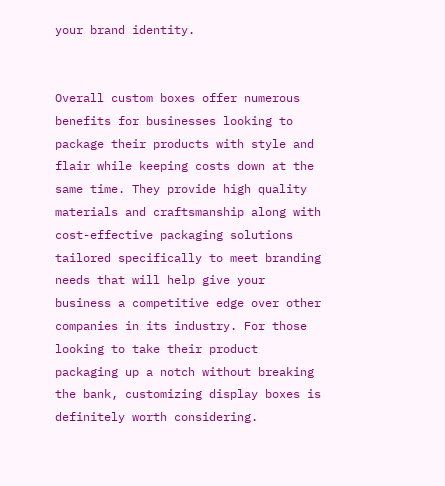your brand identity.


Overall custom boxes offer numerous benefits for businesses looking to package their products with style and flair while keeping costs down at the same time. They provide high quality materials and craftsmanship along with cost-effective packaging solutions tailored specifically to meet branding needs that will help give your business a competitive edge over other companies in its industry. For those looking to take their product packaging up a notch without breaking the bank, customizing display boxes is definitely worth considering.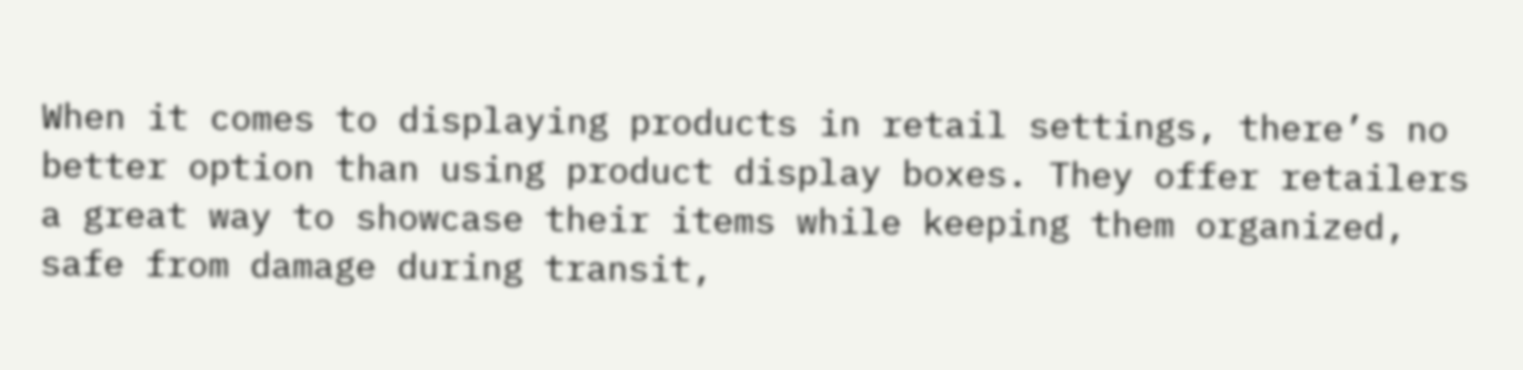When it comes to displaying products in retail settings, there’s no better option than using product display boxes. They offer retailers a great way to showcase their items while keeping them organized, safe from damage during transit,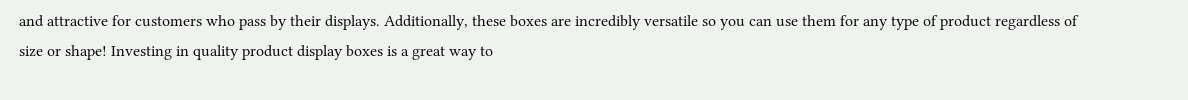and attractive for customers who pass by their displays. Additionally, these boxes are incredibly versatile so you can use them for any type of product regardless of size or shape! Investing in quality product display boxes is a great way to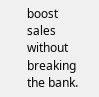boost sales without breaking the bank.